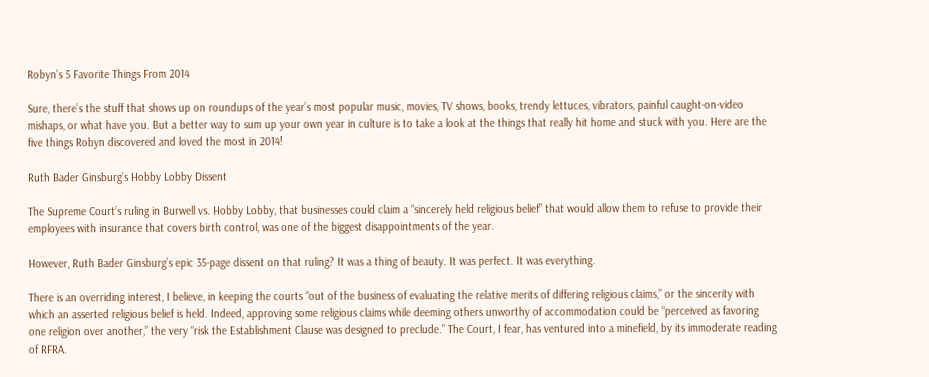Robyn’s 5 Favorite Things From 2014

Sure, there’s the stuff that shows up on roundups of the year’s most popular music, movies, TV shows, books, trendy lettuces, vibrators, painful caught-on-video mishaps, or what have you. But a better way to sum up your own year in culture is to take a look at the things that really hit home and stuck with you. Here are the five things Robyn discovered and loved the most in 2014!

Ruth Bader Ginsburg’s Hobby Lobby Dissent

The Supreme Court’s ruling in Burwell vs. Hobby Lobby, that businesses could claim a “sincerely held religious belief” that would allow them to refuse to provide their employees with insurance that covers birth control, was one of the biggest disappointments of the year.

However, Ruth Bader Ginsburg’s epic 35-page dissent on that ruling? It was a thing of beauty. It was perfect. It was everything.

There is an overriding interest, I believe, in keeping the courts “out of the business of evaluating the relative merits of differing religious claims,” or the sincerity with which an asserted religious belief is held. Indeed, approving some religious claims while deeming others unworthy of accommodation could be “perceived as favoring one religion over another,” the very “risk the Establishment Clause was designed to preclude.” The Court, I fear, has ventured into a minefield, by its immoderate reading of RFRA.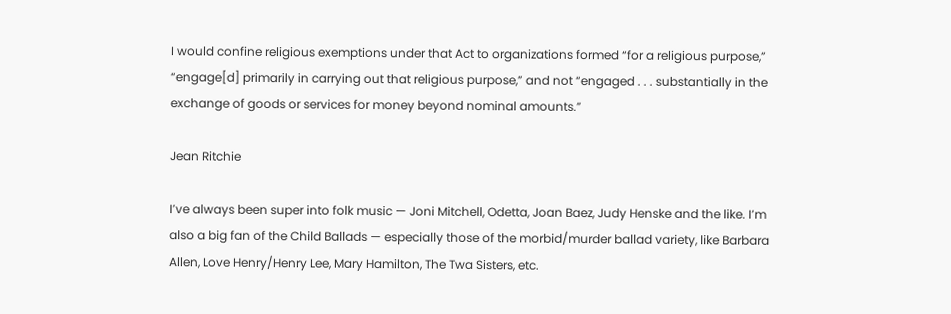I would confine religious exemptions under that Act to organizations formed “for a religious purpose,” “engage[d] primarily in carrying out that religious purpose,” and not “engaged . . . substantially in the exchange of goods or services for money beyond nominal amounts.”

Jean Ritchie

I’ve always been super into folk music — Joni Mitchell, Odetta, Joan Baez, Judy Henske and the like. I’m also a big fan of the Child Ballads — especially those of the morbid/murder ballad variety, like Barbara Allen, Love Henry/Henry Lee, Mary Hamilton, The Twa Sisters, etc.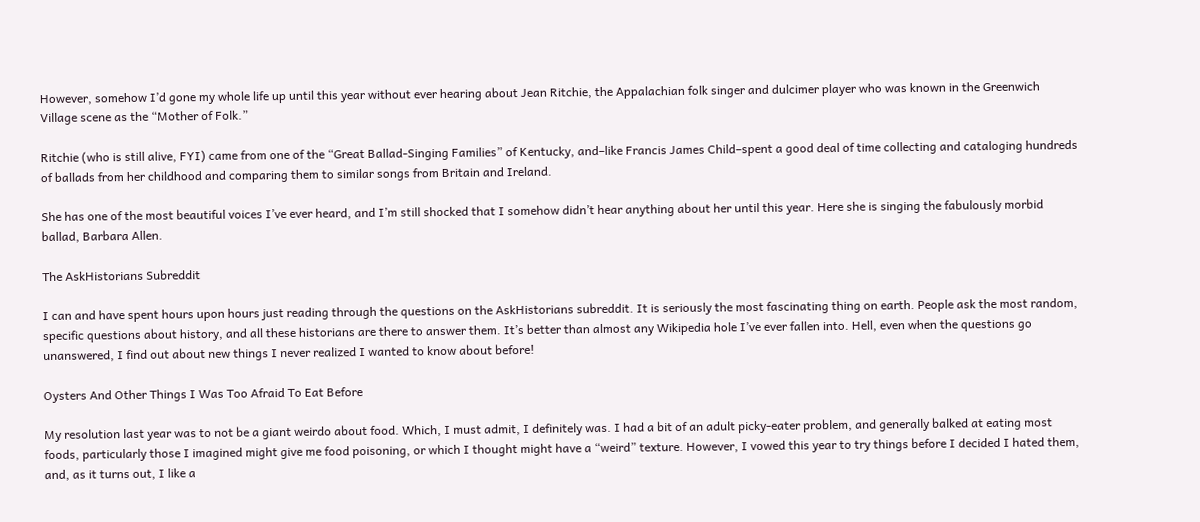However, somehow I’d gone my whole life up until this year without ever hearing about Jean Ritchie, the Appalachian folk singer and dulcimer player who was known in the Greenwich Village scene as the “Mother of Folk.”

Ritchie (who is still alive, FYI) came from one of the “Great Ballad-Singing Families” of Kentucky, and–like Francis James Child–spent a good deal of time collecting and cataloging hundreds of ballads from her childhood and comparing them to similar songs from Britain and Ireland.

She has one of the most beautiful voices I’ve ever heard, and I’m still shocked that I somehow didn’t hear anything about her until this year. Here she is singing the fabulously morbid ballad, Barbara Allen.

The AskHistorians Subreddit

I can and have spent hours upon hours just reading through the questions on the AskHistorians subreddit. It is seriously the most fascinating thing on earth. People ask the most random, specific questions about history, and all these historians are there to answer them. It’s better than almost any Wikipedia hole I’ve ever fallen into. Hell, even when the questions go unanswered, I find out about new things I never realized I wanted to know about before!

Oysters And Other Things I Was Too Afraid To Eat Before

My resolution last year was to not be a giant weirdo about food. Which, I must admit, I definitely was. I had a bit of an adult picky-eater problem, and generally balked at eating most foods, particularly those I imagined might give me food poisoning, or which I thought might have a “weird” texture. However, I vowed this year to try things before I decided I hated them, and, as it turns out, I like a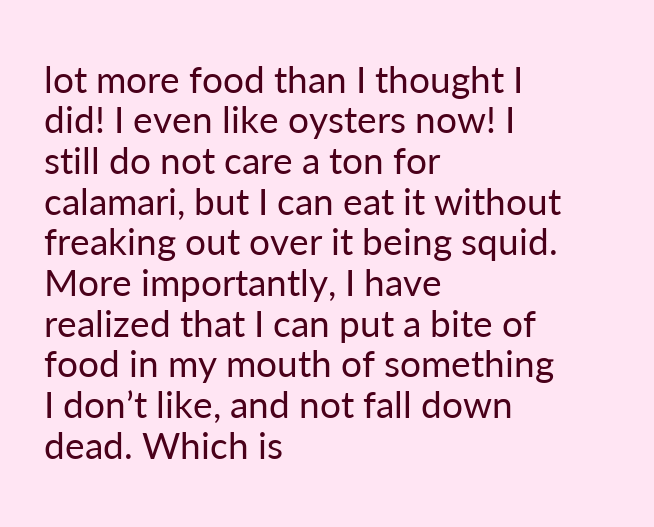lot more food than I thought I did! I even like oysters now! I still do not care a ton for calamari, but I can eat it without freaking out over it being squid. More importantly, I have realized that I can put a bite of food in my mouth of something I don’t like, and not fall down dead. Which is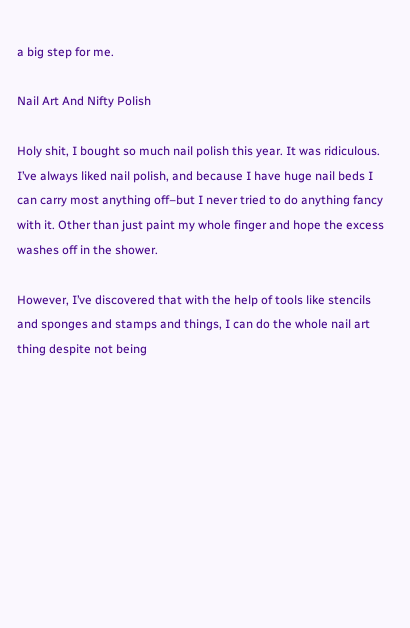a big step for me.

Nail Art And Nifty Polish

Holy shit, I bought so much nail polish this year. It was ridiculous. I’ve always liked nail polish, and because I have huge nail beds I can carry most anything off–but I never tried to do anything fancy with it. Other than just paint my whole finger and hope the excess washes off in the shower.

However, I’ve discovered that with the help of tools like stencils and sponges and stamps and things, I can do the whole nail art thing despite not being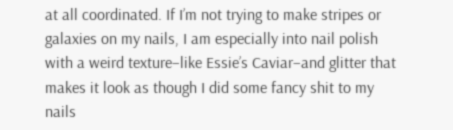at all coordinated. If I’m not trying to make stripes or galaxies on my nails, I am especially into nail polish with a weird texture–like Essie’s Caviar–and glitter that makes it look as though I did some fancy shit to my nails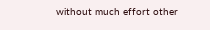without much effort other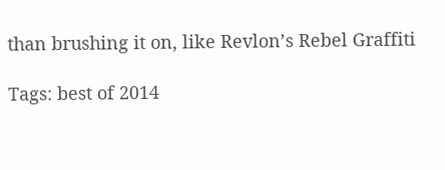than brushing it on, like Revlon’s Rebel Graffiti

Tags: best of 2014